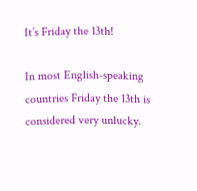It’s Friday the 13th!

In most English-speaking countries Friday the 13th is considered very unlucky.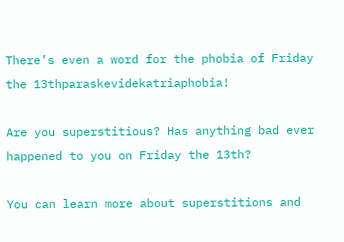There’s even a word for the phobia of Friday the 13thparaskevidekatriaphobia!

Are you superstitious? Has anything bad ever happened to you on Friday the 13th?

You can learn more about superstitions and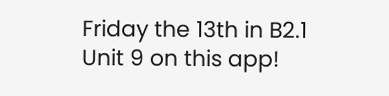Friday the 13th in B2.1 Unit 9 on this app!